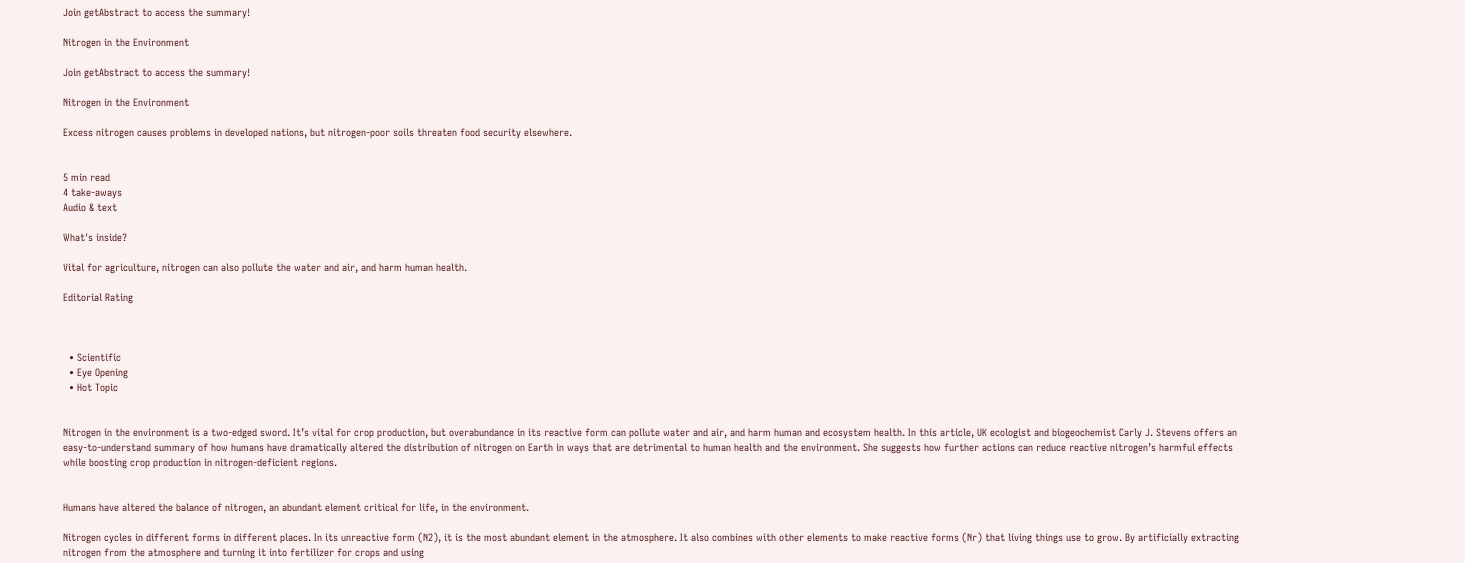Join getAbstract to access the summary!

Nitrogen in the Environment

Join getAbstract to access the summary!

Nitrogen in the Environment

Excess nitrogen causes problems in developed nations, but nitrogen-poor soils threaten food security elsewhere.


5 min read
4 take-aways
Audio & text

What's inside?

Vital for agriculture, nitrogen can also pollute the water and air, and harm human health.

Editorial Rating



  • Scientific
  • Eye Opening
  • Hot Topic


Nitrogen in the environment is a two-edged sword. It’s vital for crop production, but overabundance in its reactive form can pollute water and air, and harm human and ecosystem health. In this article, UK ecologist and biogeochemist Carly J. Stevens offers an easy-to-understand summary of how humans have dramatically altered the distribution of nitrogen on Earth in ways that are detrimental to human health and the environment. She suggests how further actions can reduce reactive nitrogen’s harmful effects while boosting crop production in nitrogen-deficient regions.


Humans have altered the balance of nitrogen, an abundant element critical for life, in the environment.

Nitrogen cycles in different forms in different places. In its unreactive form (N2), it is the most abundant element in the atmosphere. It also combines with other elements to make reactive forms (Nr) that living things use to grow. By artificially extracting nitrogen from the atmosphere and turning it into fertilizer for crops and using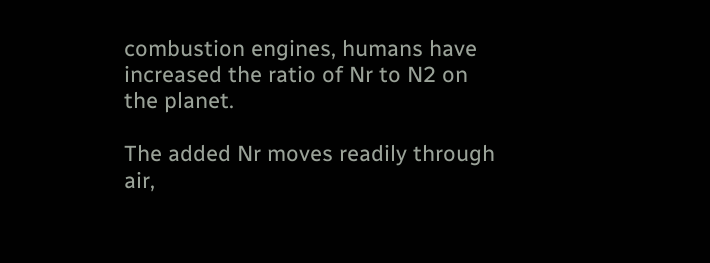combustion engines, humans have increased the ratio of Nr to N2 on the planet.

The added Nr moves readily through air,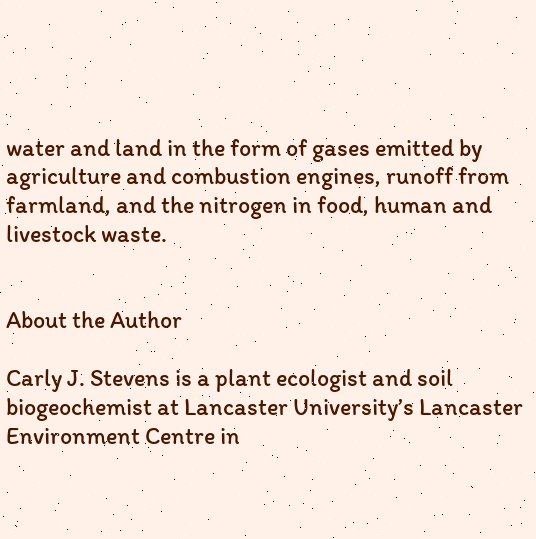water and land in the form of gases emitted by agriculture and combustion engines, runoff from farmland, and the nitrogen in food, human and livestock waste.


About the Author

Carly J. Stevens is a plant ecologist and soil biogeochemist at Lancaster University’s Lancaster Environment Centre in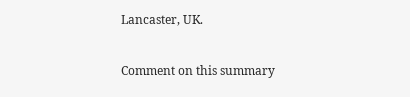Lancaster, UK.

Comment on this summary